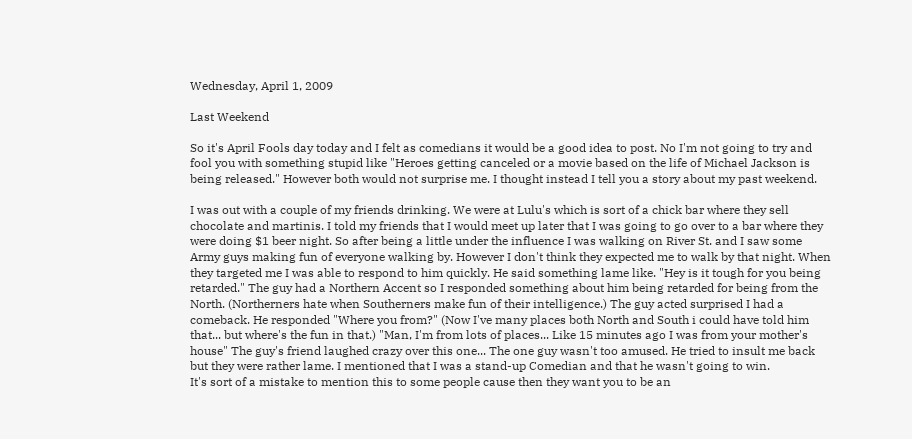Wednesday, April 1, 2009

Last Weekend

So it's April Fools day today and I felt as comedians it would be a good idea to post. No I'm not going to try and fool you with something stupid like "Heroes getting canceled or a movie based on the life of Michael Jackson is being released." However both would not surprise me. I thought instead I tell you a story about my past weekend.

I was out with a couple of my friends drinking. We were at Lulu's which is sort of a chick bar where they sell chocolate and martinis. I told my friends that I would meet up later that I was going to go over to a bar where they were doing $1 beer night. So after being a little under the influence I was walking on River St. and I saw some Army guys making fun of everyone walking by. However I don't think they expected me to walk by that night. When they targeted me I was able to respond to him quickly. He said something lame like. "Hey is it tough for you being retarded." The guy had a Northern Accent so I responded something about him being retarded for being from the North. (Northerners hate when Southerners make fun of their intelligence.) The guy acted surprised I had a comeback. He responded "Where you from?" (Now I've many places both North and South i could have told him that... but where's the fun in that.) "Man, I'm from lots of places... Like 15 minutes ago I was from your mother's house" The guy's friend laughed crazy over this one... The one guy wasn't too amused. He tried to insult me back but they were rather lame. I mentioned that I was a stand-up Comedian and that he wasn't going to win.
It's sort of a mistake to mention this to some people cause then they want you to be an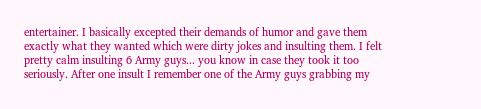entertainer. I basically excepted their demands of humor and gave them exactly what they wanted which were dirty jokes and insulting them. I felt pretty calm insulting 6 Army guys... you know in case they took it too seriously. After one insult I remember one of the Army guys grabbing my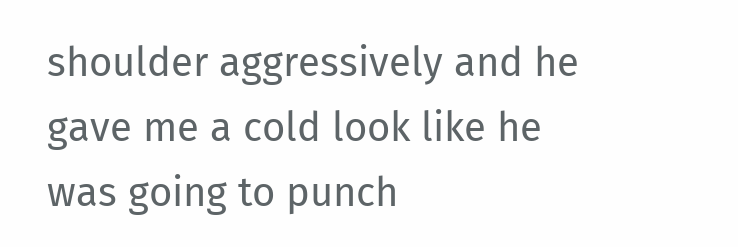shoulder aggressively and he gave me a cold look like he was going to punch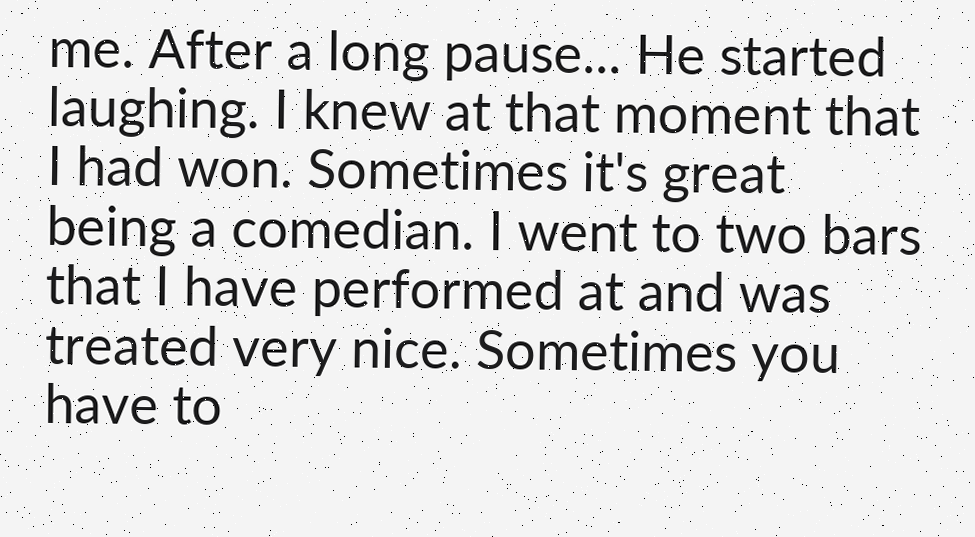me. After a long pause... He started laughing. I knew at that moment that I had won. Sometimes it's great being a comedian. I went to two bars that I have performed at and was treated very nice. Sometimes you have to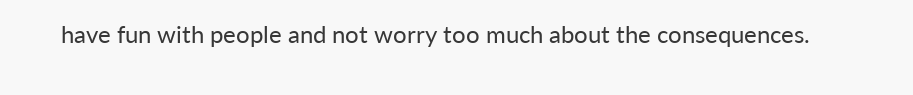have fun with people and not worry too much about the consequences.